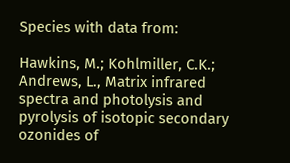Species with data from:

Hawkins, M.; Kohlmiller, C.K.; Andrews, L., Matrix infrared spectra and photolysis and pyrolysis of isotopic secondary ozonides of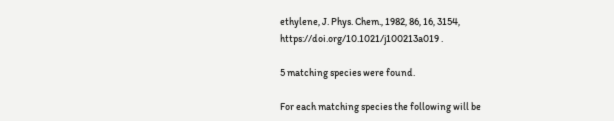ethylene, J. Phys. Chem., 1982, 86, 16, 3154, https://doi.org/10.1021/j100213a019 .

5 matching species were found.

For each matching species the following will be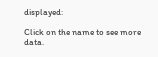displayed:

Click on the name to see more data.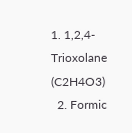1. 1,2,4-Trioxolane (C2H4O3)
  2. Formic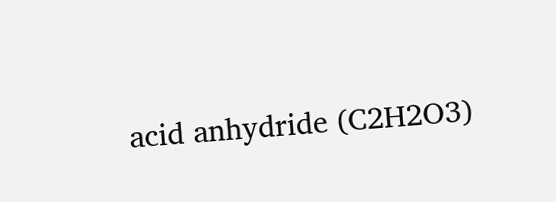acid anhydride (C2H2O3)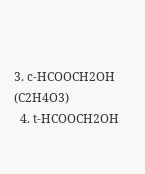3. c-HCOOCH2OH (C2H4O3)
  4. t-HCOOCH2OH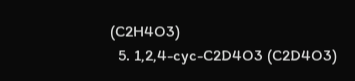(C2H4O3)
  5. 1,2,4-cyc-C2D4O3 (C2D4O3)